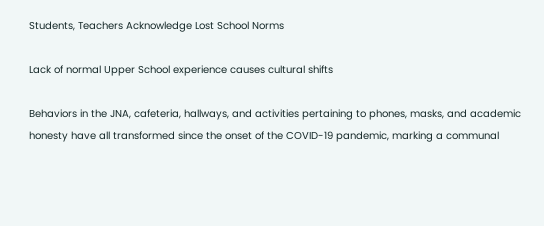Students, Teachers Acknowledge Lost School Norms

Lack of normal Upper School experience causes cultural shifts

Behaviors in the JNA, cafeteria, hallways, and activities pertaining to phones, masks, and academic honesty have all transformed since the onset of the COVID-19 pandemic, marking a communal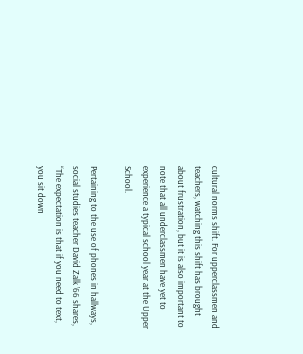cultural norms shift. For upperclassmen and teachers, watching this shift has brought about frustration, but it is also important to note that all underclassmen have yet to experience a typical school year at the Upper School.

Pertaining to the use of phones in hallways, social studies teacher David Zalk ’66 shares, “The expectation is that if you need to text, you sit down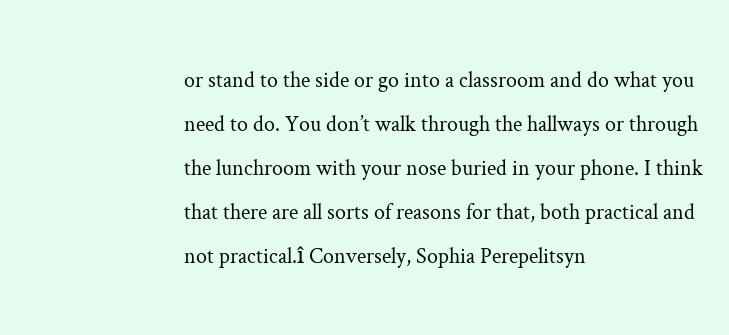or stand to the side or go into a classroom and do what you need to do. You don’t walk through the hallways or through the lunchroom with your nose buried in your phone. I think that there are all sorts of reasons for that, both practical and not practical.î Conversely, Sophia Perepelitsyn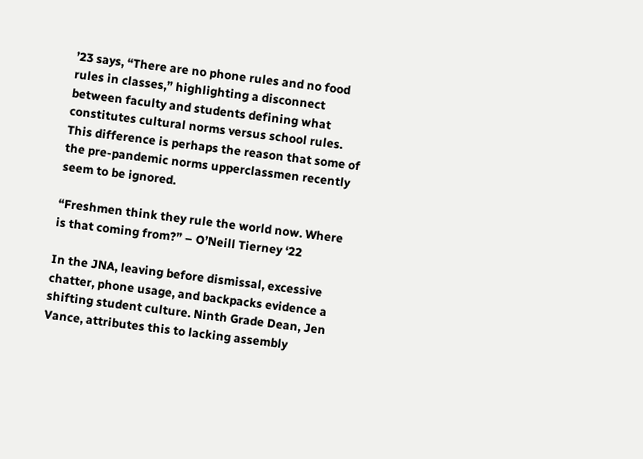’23 says, “There are no phone rules and no food rules in classes,” highlighting a disconnect between faculty and students defining what constitutes cultural norms versus school rules. This difference is perhaps the reason that some of the pre-pandemic norms upperclassmen recently seem to be ignored.

“Freshmen think they rule the world now. Where is that coming from?” – O’Neill Tierney ‘22

In the JNA, leaving before dismissal, excessive chatter, phone usage, and backpacks evidence a shifting student culture. Ninth Grade Dean, Jen Vance, attributes this to lacking assembly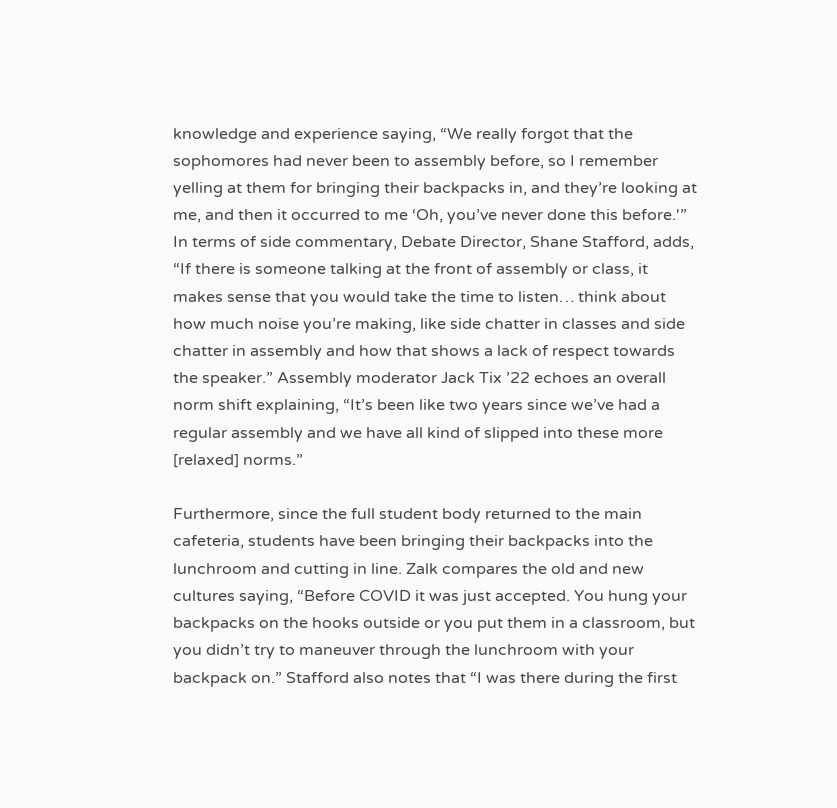knowledge and experience saying, “We really forgot that the sophomores had never been to assembly before, so I remember yelling at them for bringing their backpacks in, and they’re looking at me, and then it occurred to me ‘Oh, you’ve never done this before.'” In terms of side commentary, Debate Director, Shane Stafford, adds, “If there is someone talking at the front of assembly or class, it makes sense that you would take the time to listen… think about how much noise you’re making, like side chatter in classes and side chatter in assembly and how that shows a lack of respect towards the speaker.” Assembly moderator Jack Tix ’22 echoes an overall norm shift explaining, “It’s been like two years since we’ve had a regular assembly and we have all kind of slipped into these more [relaxed] norms.”

Furthermore, since the full student body returned to the main cafeteria, students have been bringing their backpacks into the lunchroom and cutting in line. Zalk compares the old and new cultures saying, “Before COVID it was just accepted. You hung your backpacks on the hooks outside or you put them in a classroom, but you didn’t try to maneuver through the lunchroom with your backpack on.” Stafford also notes that “I was there during the first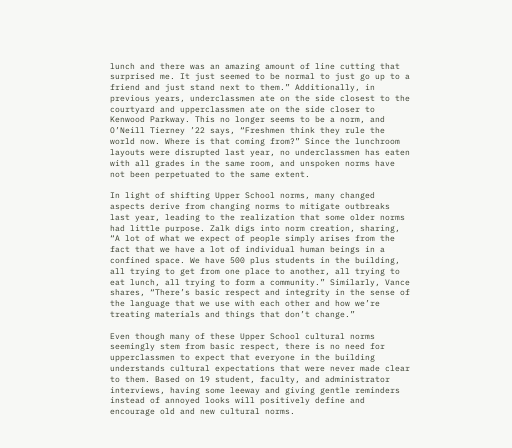lunch and there was an amazing amount of line cutting that surprised me. It just seemed to be normal to just go up to a friend and just stand next to them.” Additionally, in previous years, underclassmen ate on the side closest to the courtyard and upperclassmen ate on the side closer to Kenwood Parkway. This no longer seems to be a norm, and O’Neill Tierney ’22 says, “Freshmen think they rule the world now. Where is that coming from?” Since the lunchroom layouts were disrupted last year, no underclassmen has eaten with all grades in the same room, and unspoken norms have not been perpetuated to the same extent.

In light of shifting Upper School norms, many changed aspects derive from changing norms to mitigate outbreaks last year, leading to the realization that some older norms had little purpose. Zalk digs into norm creation, sharing, “A lot of what we expect of people simply arises from the fact that we have a lot of individual human beings in a confined space. We have 500 plus students in the building, all trying to get from one place to another, all trying to eat lunch, all trying to form a community.” Similarly, Vance shares, “There’s basic respect and integrity in the sense of the language that we use with each other and how we’re treating materials and things that don’t change.”

Even though many of these Upper School cultural norms seemingly stem from basic respect, there is no need for upperclassmen to expect that everyone in the building understands cultural expectations that were never made clear to them. Based on 19 student, faculty, and administrator interviews, having some leeway and giving gentle reminders instead of annoyed looks will positively define and encourage old and new cultural norms.